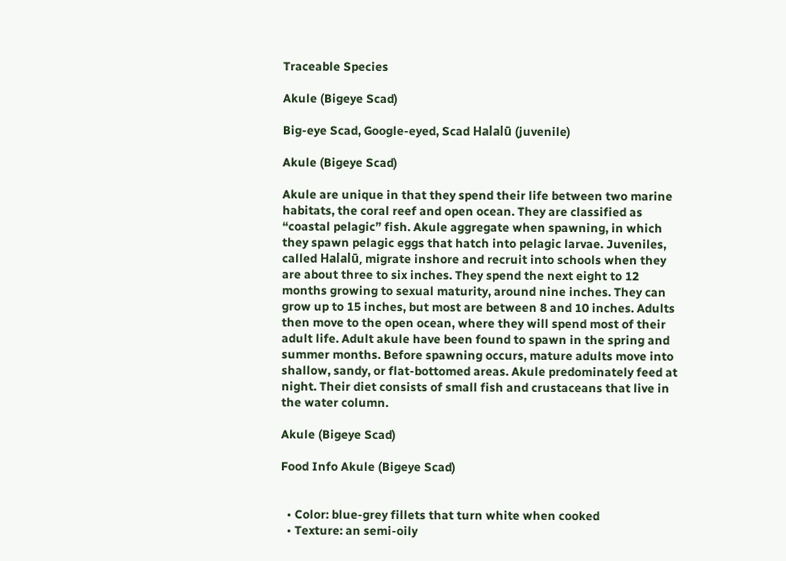Traceable Species

Akule (Bigeye Scad)

Big-eye Scad, Google-eyed, Scad Halalū (juvenile)

Akule (Bigeye Scad)

Akule are unique in that they spend their life between two marine habitats, the coral reef and open ocean. They are classified as “coastal pelagic” fish. Akule aggregate when spawning, in which they spawn pelagic eggs that hatch into pelagic larvae. Juveniles, called Halalū, migrate inshore and recruit into schools when they are about three to six inches. They spend the next eight to 12 months growing to sexual maturity, around nine inches. They can grow up to 15 inches, but most are between 8 and 10 inches. Adults then move to the open ocean, where they will spend most of their adult life. Adult akule have been found to spawn in the spring and summer months. Before spawning occurs, mature adults move into shallow, sandy, or flat-bottomed areas. Akule predominately feed at night. Their diet consists of small fish and crustaceans that live in the water column.

Akule (Bigeye Scad)

Food Info Akule (Bigeye Scad)


  • Color: blue-grey fillets that turn white when cooked
  • Texture: an semi-oily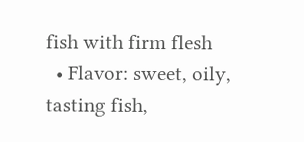fish with firm flesh
  • Flavor: sweet, oily, tasting fish,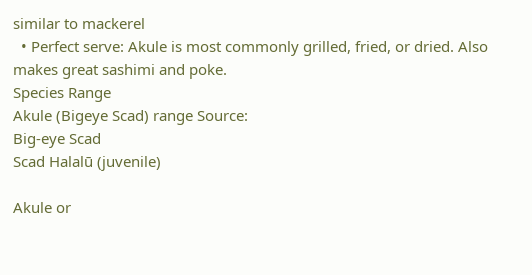similar to mackerel
  • Perfect serve: Akule is most commonly grilled, fried, or dried. Also makes great sashimi and poke.
Species Range
Akule (Bigeye Scad) range Source:
Big-eye Scad
Scad Halalū (juvenile)

Akule or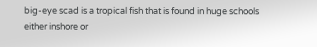big-eye scad is a tropical fish that is found in huge schools either inshore or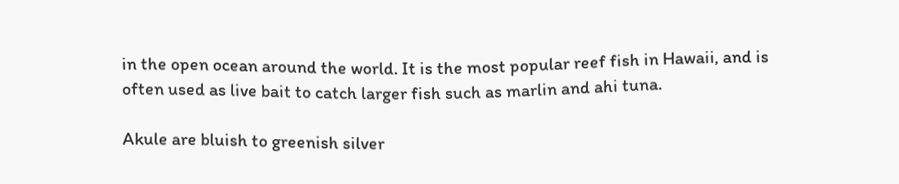in the open ocean around the world. It is the most popular reef fish in Hawaii, and is often used as live bait to catch larger fish such as marlin and ahi tuna.

Akule are bluish to greenish silver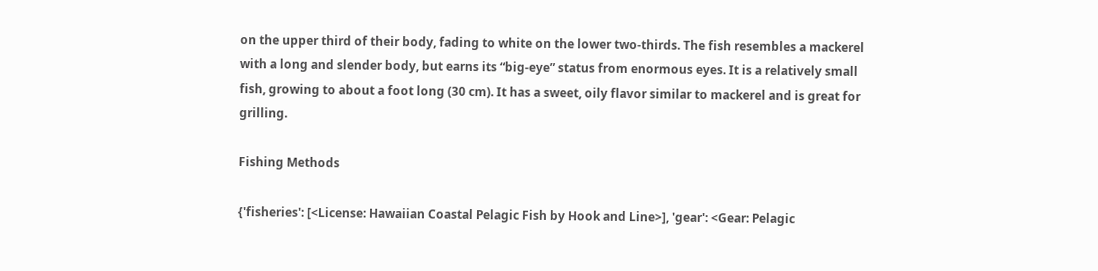on the upper third of their body, fading to white on the lower two-thirds. The fish resembles a mackerel with a long and slender body, but earns its “big-eye” status from enormous eyes. It is a relatively small fish, growing to about a foot long (30 cm). It has a sweet, oily flavor similar to mackerel and is great for grilling.

Fishing Methods

{'fisheries': [<License: Hawaiian Coastal Pelagic Fish by Hook and Line>], 'gear': <Gear: Pelagic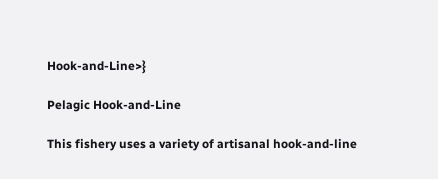Hook-and-Line>}

Pelagic Hook-and-Line

This fishery uses a variety of artisanal hook-and-line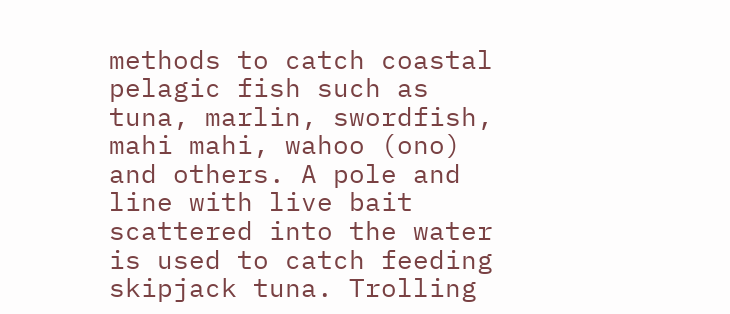methods to catch coastal pelagic fish such as tuna, marlin, swordfish, mahi mahi, wahoo (ono) and others. A pole and line with live bait scattered into the water is used to catch feeding skipjack tuna. Trolling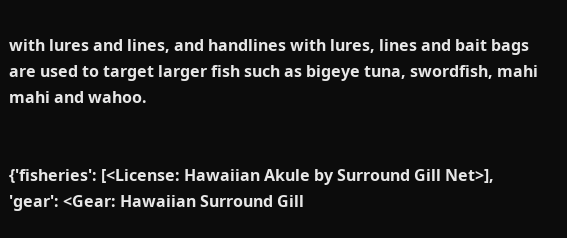with lures and lines, and handlines with lures, lines and bait bags are used to target larger fish such as bigeye tuna, swordfish, mahi mahi and wahoo.


{'fisheries': [<License: Hawaiian Akule by Surround Gill Net>], 'gear': <Gear: Hawaiian Surround Gill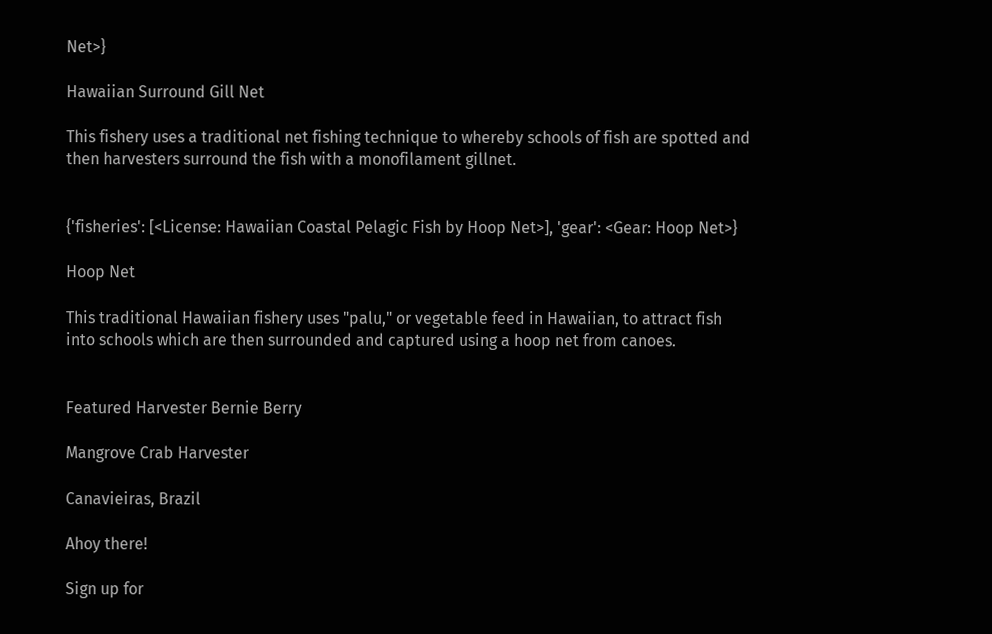Net>}

Hawaiian Surround Gill Net

This fishery uses a traditional net fishing technique to whereby schools of fish are spotted and then harvesters surround the fish with a monofilament gillnet.


{'fisheries': [<License: Hawaiian Coastal Pelagic Fish by Hoop Net>], 'gear': <Gear: Hoop Net>}

Hoop Net

This traditional Hawaiian fishery uses "palu," or vegetable feed in Hawaiian, to attract fish into schools which are then surrounded and captured using a hoop net from canoes.


Featured Harvester Bernie Berry

Mangrove Crab Harvester

Canavieiras, Brazil

Ahoy there!

Sign up for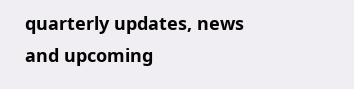quarterly updates, news and upcoming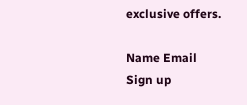exclusive offers.

Name Email
Sign up